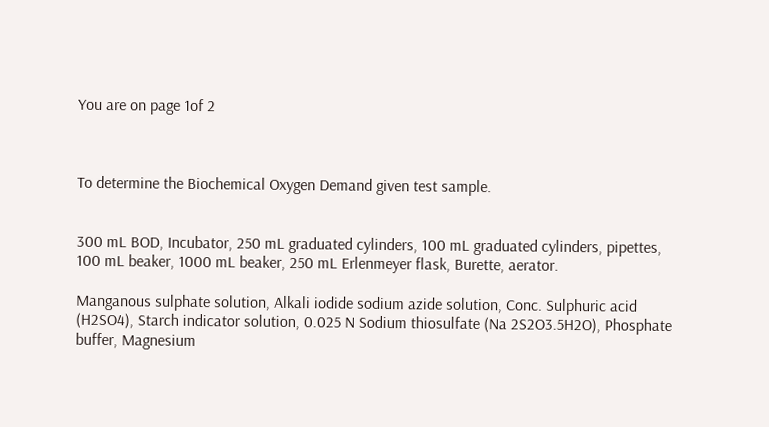You are on page 1of 2



To determine the Biochemical Oxygen Demand given test sample.


300 mL BOD, Incubator, 250 mL graduated cylinders, 100 mL graduated cylinders, pipettes,
100 mL beaker, 1000 mL beaker, 250 mL Erlenmeyer flask, Burette, aerator.

Manganous sulphate solution, Alkali iodide sodium azide solution, Conc. Sulphuric acid
(H2SO4), Starch indicator solution, 0.025 N Sodium thiosulfate (Na 2S2O3.5H2O), Phosphate
buffer, Magnesium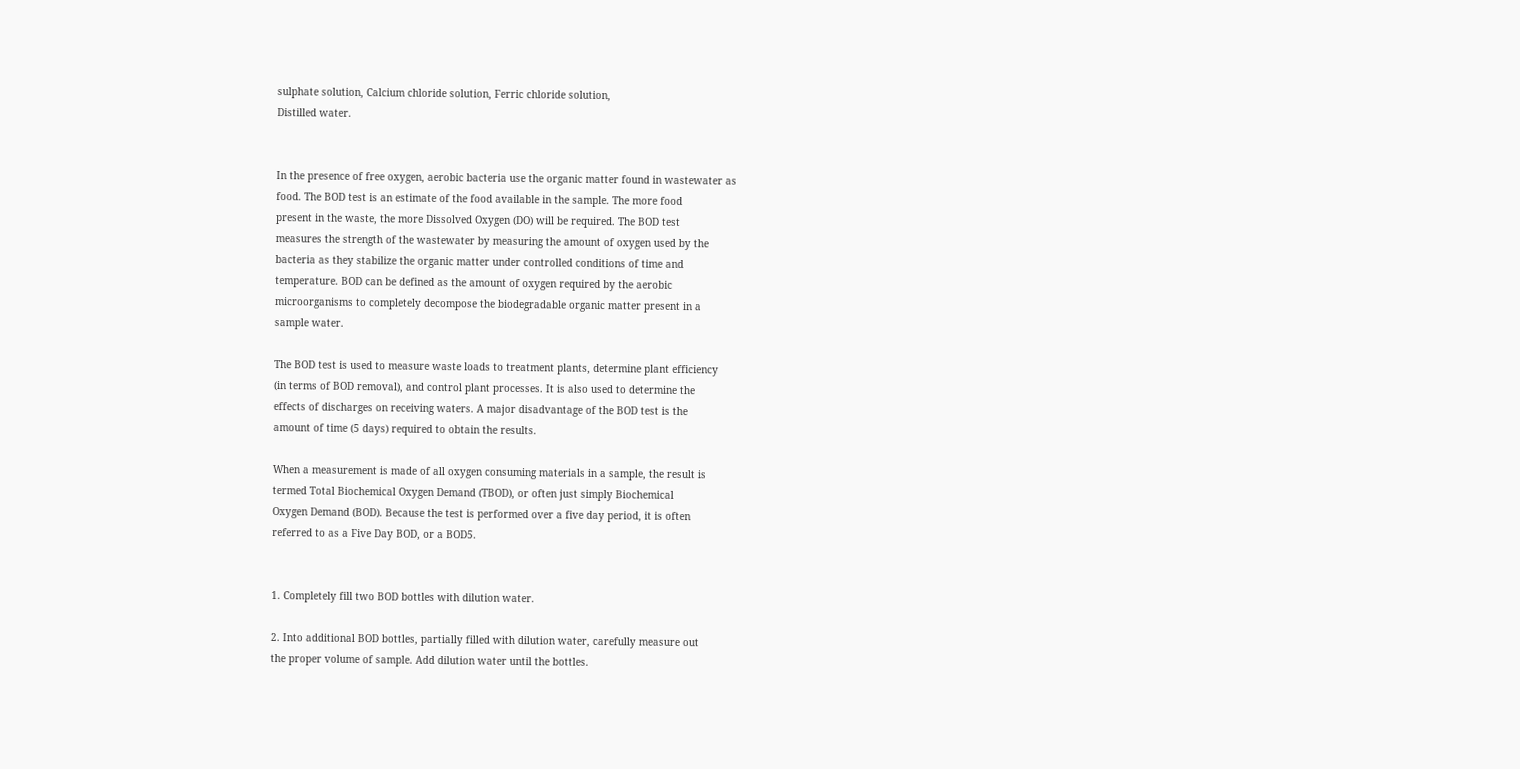sulphate solution, Calcium chloride solution, Ferric chloride solution,
Distilled water.


In the presence of free oxygen, aerobic bacteria use the organic matter found in wastewater as
food. The BOD test is an estimate of the food available in the sample. The more food
present in the waste, the more Dissolved Oxygen (DO) will be required. The BOD test
measures the strength of the wastewater by measuring the amount of oxygen used by the
bacteria as they stabilize the organic matter under controlled conditions of time and
temperature. BOD can be defined as the amount of oxygen required by the aerobic
microorganisms to completely decompose the biodegradable organic matter present in a
sample water.

The BOD test is used to measure waste loads to treatment plants, determine plant efficiency
(in terms of BOD removal), and control plant processes. It is also used to determine the
effects of discharges on receiving waters. A major disadvantage of the BOD test is the
amount of time (5 days) required to obtain the results.

When a measurement is made of all oxygen consuming materials in a sample, the result is
termed Total Biochemical Oxygen Demand (TBOD), or often just simply Biochemical
Oxygen Demand (BOD). Because the test is performed over a five day period, it is often
referred to as a Five Day BOD, or a BOD5.


1. Completely fill two BOD bottles with dilution water.

2. Into additional BOD bottles, partially filled with dilution water, carefully measure out
the proper volume of sample. Add dilution water until the bottles.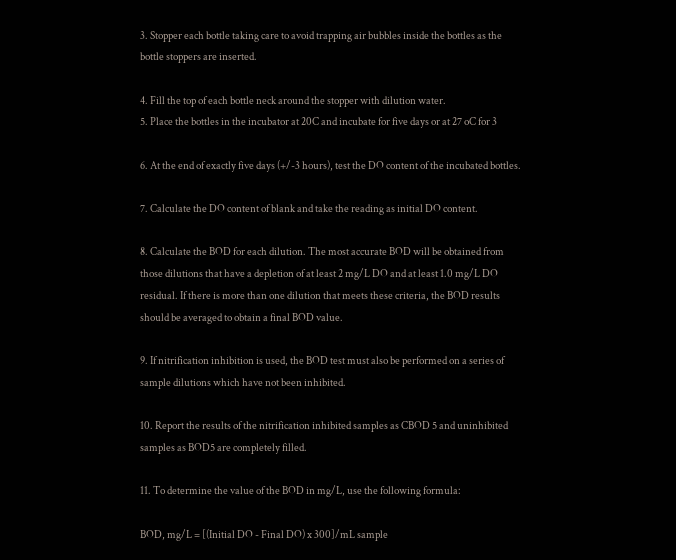3. Stopper each bottle taking care to avoid trapping air bubbles inside the bottles as the
bottle stoppers are inserted.

4. Fill the top of each bottle neck around the stopper with dilution water.
5. Place the bottles in the incubator at 20C and incubate for five days or at 27 oC for 3

6. At the end of exactly five days (+/-3 hours), test the DO content of the incubated bottles.

7. Calculate the DO content of blank and take the reading as initial DO content.

8. Calculate the BOD for each dilution. The most accurate BOD will be obtained from
those dilutions that have a depletion of at least 2 mg/L DO and at least 1.0 mg/L DO
residual. If there is more than one dilution that meets these criteria, the BOD results
should be averaged to obtain a final BOD value.

9. If nitrification inhibition is used, the BOD test must also be performed on a series of
sample dilutions which have not been inhibited.

10. Report the results of the nitrification inhibited samples as CBOD 5 and uninhibited
samples as BOD5 are completely filled.

11. To determine the value of the BOD in mg/L, use the following formula:

BOD, mg/L = [(Initial DO - Final DO) x 300]/mL sample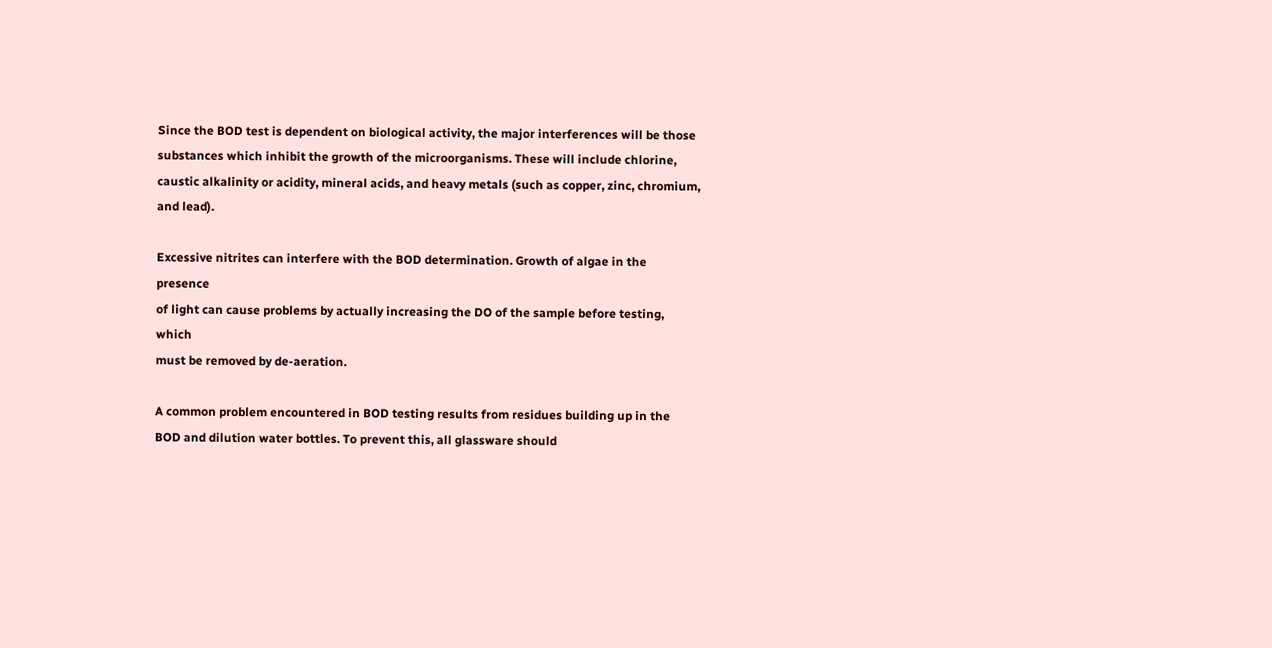Since the BOD test is dependent on biological activity, the major interferences will be those
substances which inhibit the growth of the microorganisms. These will include chlorine,
caustic alkalinity or acidity, mineral acids, and heavy metals (such as copper, zinc, chromium,
and lead).

Excessive nitrites can interfere with the BOD determination. Growth of algae in the presence
of light can cause problems by actually increasing the DO of the sample before testing, which
must be removed by de-aeration.

A common problem encountered in BOD testing results from residues building up in the
BOD and dilution water bottles. To prevent this, all glassware should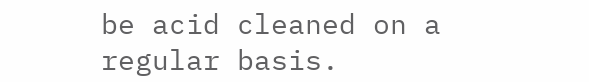be acid cleaned on a
regular basis.